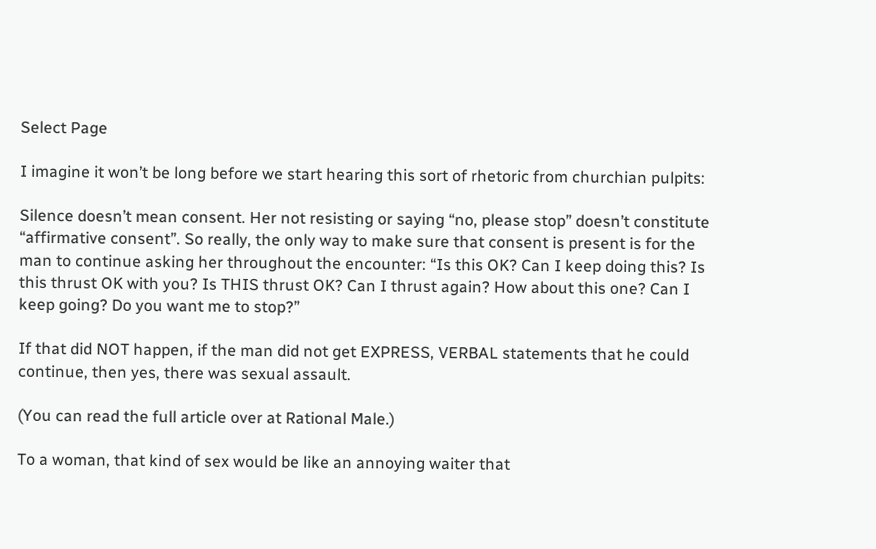Select Page

I imagine it won’t be long before we start hearing this sort of rhetoric from churchian pulpits:

Silence doesn’t mean consent. Her not resisting or saying “no, please stop” doesn’t constitute “affirmative consent”. So really, the only way to make sure that consent is present is for the man to continue asking her throughout the encounter: “Is this OK? Can I keep doing this? Is this thrust OK with you? Is THIS thrust OK? Can I thrust again? How about this one? Can I keep going? Do you want me to stop?”

If that did NOT happen, if the man did not get EXPRESS, VERBAL statements that he could continue, then yes, there was sexual assault.

(You can read the full article over at Rational Male.)

To a woman, that kind of sex would be like an annoying waiter that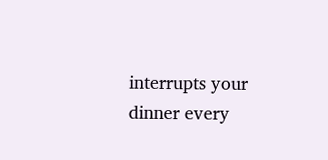interrupts your dinner every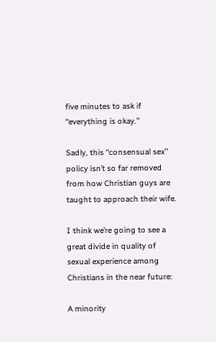five minutes to ask if “everything is okay.”

Sadly, this “consensual sex” policy isn’t so far removed from how Christian guys are taught to approach their wife.

I think we’re going to see a great divide in quality of sexual experience among Christians in the near future:

A minority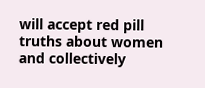will accept red pill truths about women and collectively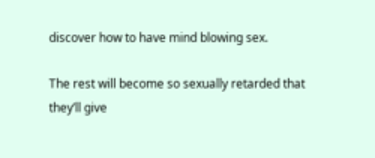discover how to have mind blowing sex.

The rest will become so sexually retarded that they’ll give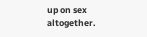up on sex altogether.